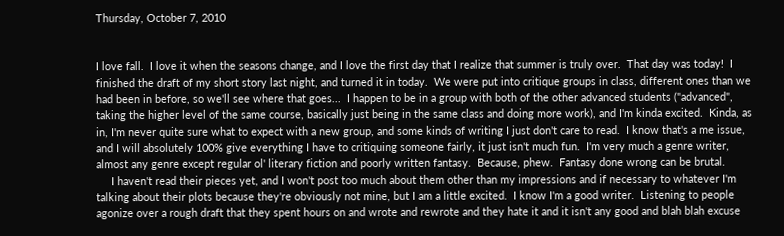Thursday, October 7, 2010


I love fall.  I love it when the seasons change, and I love the first day that I realize that summer is truly over.  That day was today!  I finished the draft of my short story last night, and turned it in today.  We were put into critique groups in class, different ones than we had been in before, so we'll see where that goes...  I happen to be in a group with both of the other advanced students ("advanced", taking the higher level of the same course, basically just being in the same class and doing more work), and I'm kinda excited.  Kinda, as in, I'm never quite sure what to expect with a new group, and some kinds of writing I just don't care to read.  I know that's a me issue, and I will absolutely 100% give everything I have to critiquing someone fairly, it just isn't much fun.  I'm very much a genre writer, almost any genre except regular ol' literary fiction and poorly written fantasy.  Because, phew.  Fantasy done wrong can be brutal.
     I haven't read their pieces yet, and I won't post too much about them other than my impressions and if necessary to whatever I'm talking about their plots because they're obviously not mine, but I am a little excited.  I know I'm a good writer.  Listening to people agonize over a rough draft that they spent hours on and wrote and rewrote and they hate it and it isn't any good and blah blah excuse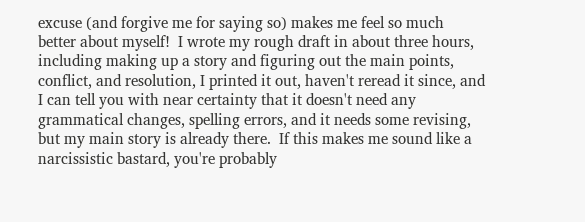excuse (and forgive me for saying so) makes me feel so much better about myself!  I wrote my rough draft in about three hours, including making up a story and figuring out the main points, conflict, and resolution, I printed it out, haven't reread it since, and I can tell you with near certainty that it doesn't need any grammatical changes, spelling errors, and it needs some revising, but my main story is already there.  If this makes me sound like a narcissistic bastard, you're probably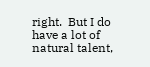right.  But I do have a lot of natural talent,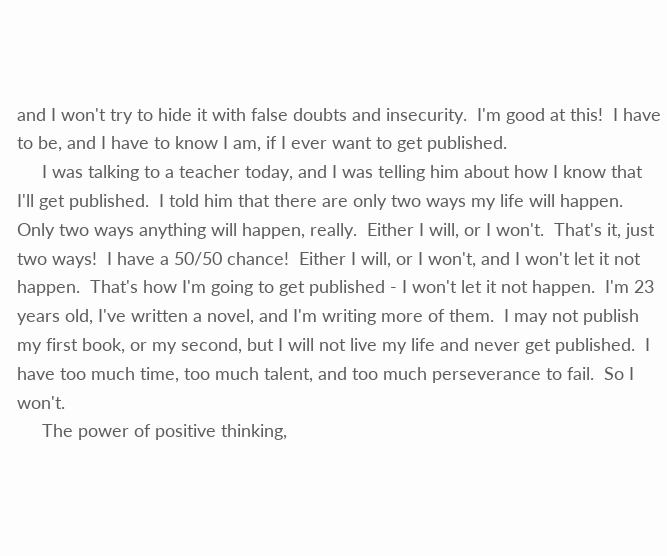and I won't try to hide it with false doubts and insecurity.  I'm good at this!  I have to be, and I have to know I am, if I ever want to get published.
     I was talking to a teacher today, and I was telling him about how I know that I'll get published.  I told him that there are only two ways my life will happen.  Only two ways anything will happen, really.  Either I will, or I won't.  That's it, just two ways!  I have a 50/50 chance!  Either I will, or I won't, and I won't let it not happen.  That's how I'm going to get published - I won't let it not happen.  I'm 23 years old, I've written a novel, and I'm writing more of them.  I may not publish my first book, or my second, but I will not live my life and never get published.  I have too much time, too much talent, and too much perseverance to fail.  So I won't.
     The power of positive thinking,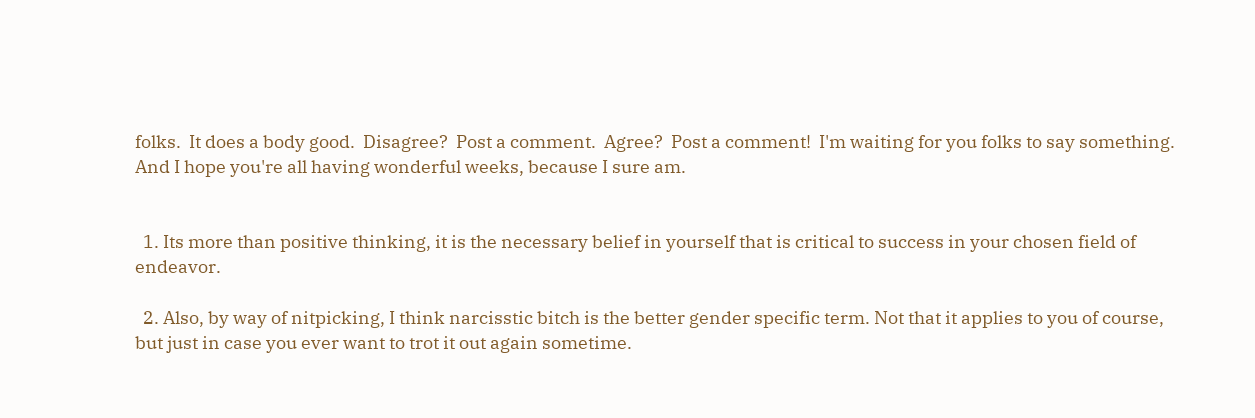folks.  It does a body good.  Disagree?  Post a comment.  Agree?  Post a comment!  I'm waiting for you folks to say something.  And I hope you're all having wonderful weeks, because I sure am.


  1. Its more than positive thinking, it is the necessary belief in yourself that is critical to success in your chosen field of endeavor.

  2. Also, by way of nitpicking, I think narcisstic bitch is the better gender specific term. Not that it applies to you of course, but just in case you ever want to trot it out again sometime.